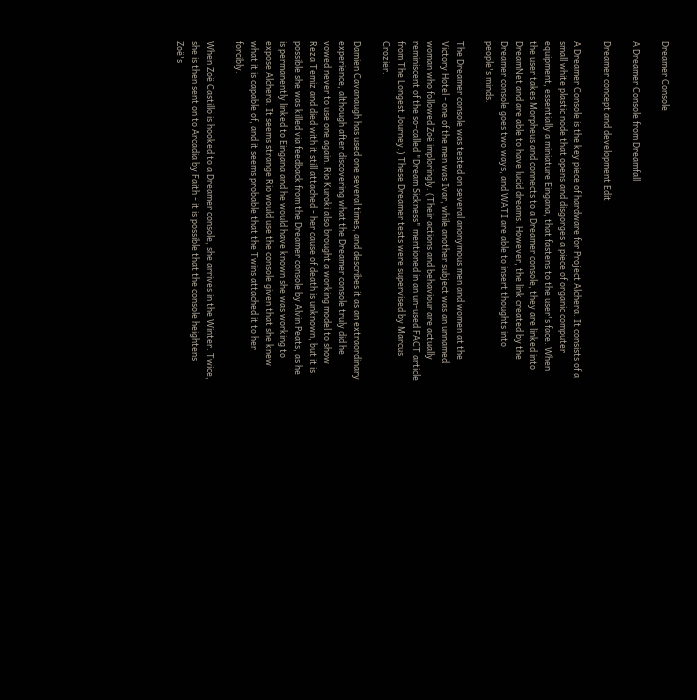Dreamer Console

A Dreamer Console from Dreamfall

Dreamer concept and development Edit

A Dreamer Console is the key piece of hardware for Project Alchera. It consists of a small white plastic node that opens and disgorges a piece of organic computer equipment, essentially a miniature Eingana, that fastens to the user's face. When the user takes Morpheus and connects to a Dreamer console, they are linked into DreamNet and are able to have lucid dreams. However, the link created by the Dreamer console goes two ways, and WATI are able to insert thoughts into people's minds.

The Dreamer console was tested on several anonymous men and women at the Victory Hotel - one of the men was Ivar, while another subject was an unnamed woman who followed Zoë imploringly. (Their actions and behaviour are actually reminiscent of the so-called "Dream Sickness" mentioned in an un-used FACT article from The Longest Journey.) These Dreamer tests were supervised by Marcus Crozier.

Damien Cavanaugh has used one several times, and describes it as an extraordinary experience, although after discovering what the Dreamer console truly did he vowed never to use one again. Rio Kuroki also brought a working model to show Reza Temiz and died with it still attached - her cause of death is unknown, but it is possible she was killed via feedback from the Dreamer console by Alvin Peats, as he is permanently linked to Eingana and he would have known she was working to expose Alchera. It seems strange Rio would use the console given that she knew what it is capable of, and it seems probable that the Twins attached it to her forcibly.

When Zoë Castillo is hooked to a Dreamer console, she arrives in the Winter. Twice, she is then sent on to Arcadia by Faith - it is possible that the console heightens Zoë's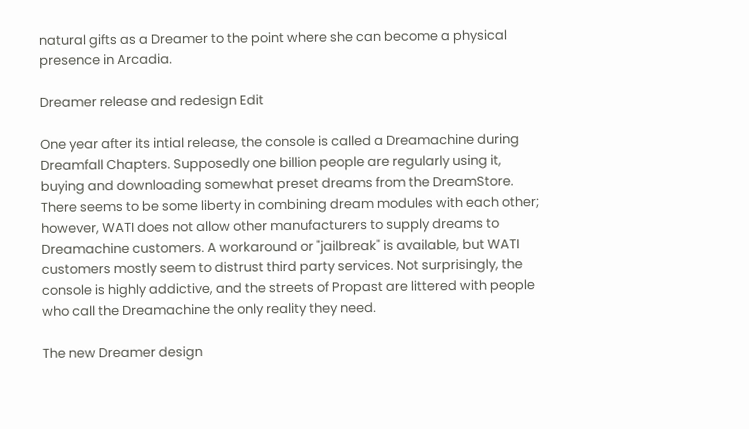natural gifts as a Dreamer to the point where she can become a physical presence in Arcadia.

Dreamer release and redesign Edit

One year after its intial release, the console is called a Dreamachine during Dreamfall Chapters. Supposedly one billion people are regularly using it, buying and downloading somewhat preset dreams from the DreamStore. There seems to be some liberty in combining dream modules with each other; however, WATI does not allow other manufacturers to supply dreams to Dreamachine customers. A workaround or "jailbreak" is available, but WATI customers mostly seem to distrust third party services. Not surprisingly, the console is highly addictive, and the streets of Propast are littered with people who call the Dreamachine the only reality they need.

The new Dreamer design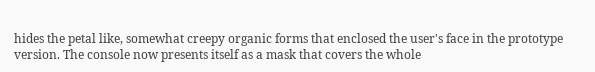hides the petal like, somewhat creepy organic forms that enclosed the user's face in the prototype version. The console now presents itself as a mask that covers the whole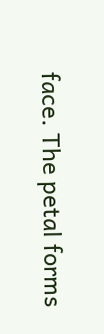face. The petal forms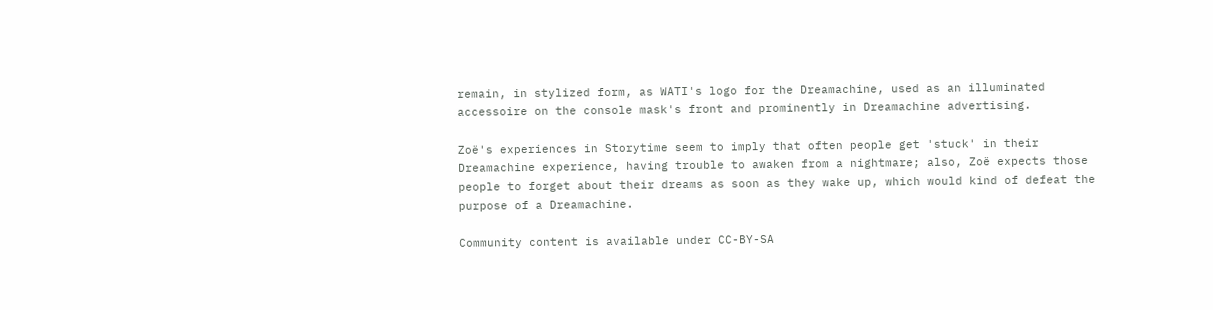remain, in stylized form, as WATI's logo for the Dreamachine, used as an illuminated accessoire on the console mask's front and prominently in Dreamachine advertising.

Zoë's experiences in Storytime seem to imply that often people get 'stuck' in their Dreamachine experience, having trouble to awaken from a nightmare; also, Zoë expects those people to forget about their dreams as soon as they wake up, which would kind of defeat the purpose of a Dreamachine.

Community content is available under CC-BY-SA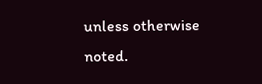unless otherwise noted.